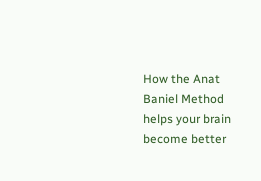How the Anat Baniel Method helps your brain become better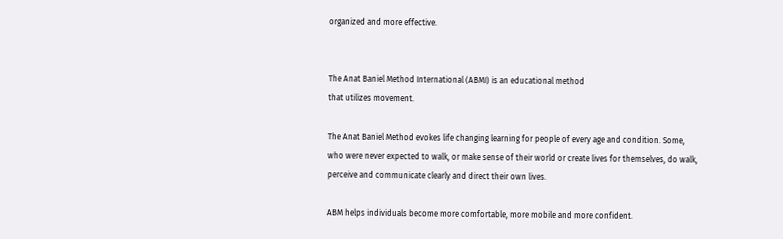organized and more effective.


The Anat Baniel Method International (ABMI) is an educational method
that utilizes movement.

The Anat Baniel Method evokes life changing learning for people of every age and condition. Some, who were never expected to walk, or make sense of their world or create lives for themselves, do walk, perceive and communicate clearly and direct their own lives.

ABM helps individuals become more comfortable, more mobile and more confident.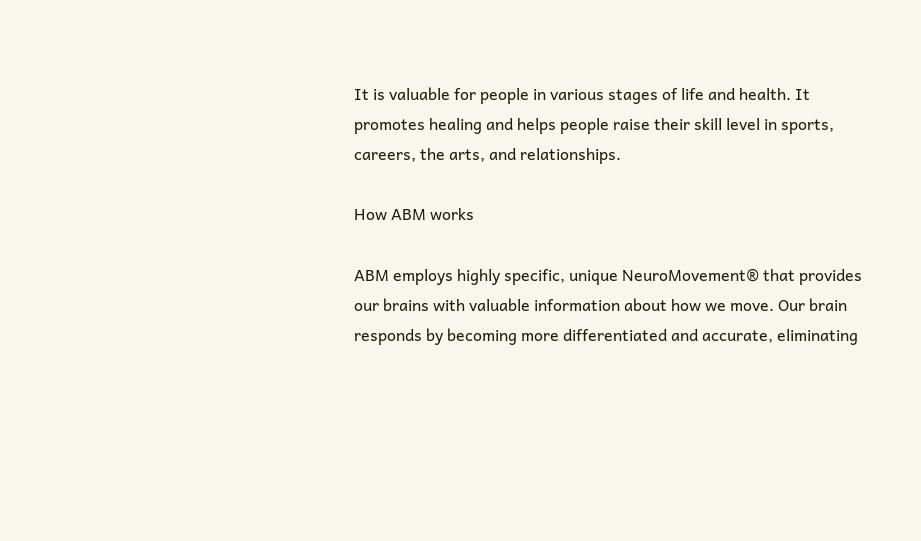It is valuable for people in various stages of life and health. It promotes healing and helps people raise their skill level in sports, careers, the arts, and relationships.

How ABM works

ABM employs highly specific, unique NeuroMovement® that provides our brains with valuable information about how we move. Our brain responds by becoming more differentiated and accurate, eliminating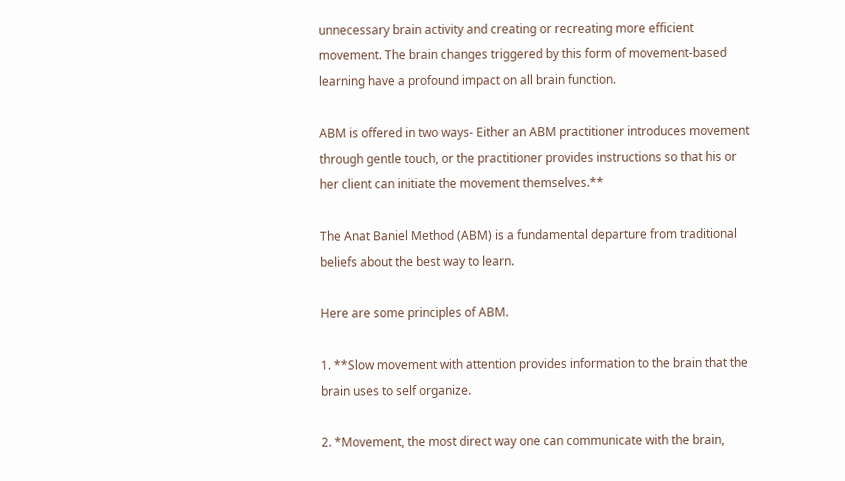unnecessary brain activity and creating or recreating more efficient movement. The brain changes triggered by this form of movement-based learning have a profound impact on all brain function.

ABM is offered in two ways- Either an ABM practitioner introduces movement through gentle touch, or the practitioner provides instructions so that his or her client can initiate the movement themselves.**

The Anat Baniel Method (ABM) is a fundamental departure from traditional beliefs about the best way to learn.

Here are some principles of ABM.

1. **Slow movement with attention provides information to the brain that the brain uses to self organize.

2. *Movement, the most direct way one can communicate with the brain,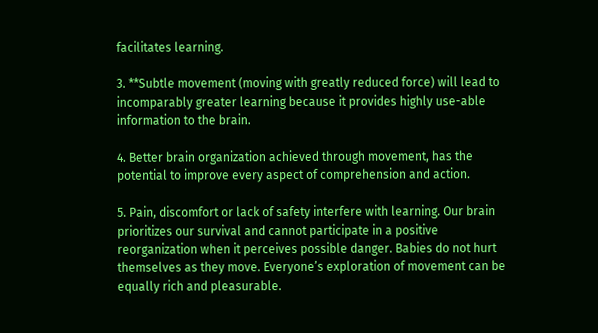facilitates learning.

3. **Subtle movement (moving with greatly reduced force) will lead to incomparably greater learning because it provides highly use-able information to the brain.

4. Better brain organization achieved through movement, has the potential to improve every aspect of comprehension and action.

5. Pain, discomfort or lack of safety interfere with learning. Our brain prioritizes our survival and cannot participate in a positive reorganization when it perceives possible danger. Babies do not hurt themselves as they move. Everyone’s exploration of movement can be equally rich and pleasurable.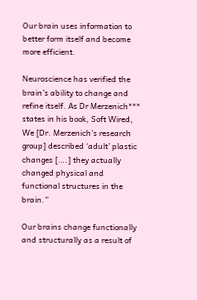Our brain uses information to better form itself and become more efficient.

Neuroscience has verified the brain’s ability to change and refine itself. As Dr Merzenich*** states in his book, Soft Wired, We [Dr. Merzenich’s research group] described ‘adult’ plastic changes [….] they actually changed physical and functional structures in the brain.”

Our brains change functionally and structurally as a result of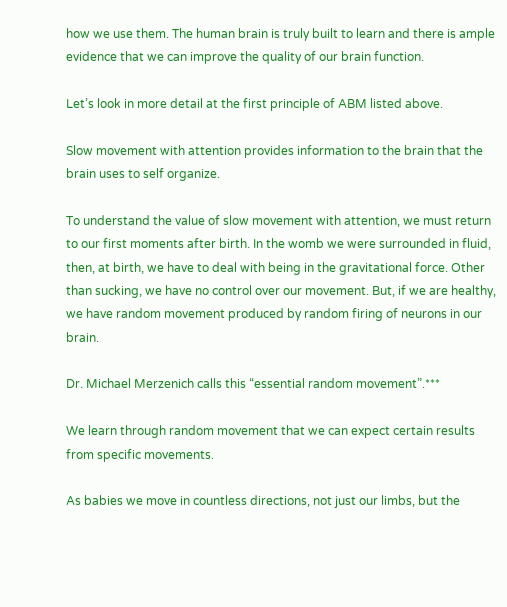how we use them. The human brain is truly built to learn and there is ample evidence that we can improve the quality of our brain function.

Let’s look in more detail at the first principle of ABM listed above.

Slow movement with attention provides information to the brain that the brain uses to self organize.

To understand the value of slow movement with attention, we must return to our first moments after birth. In the womb we were surrounded in fluid, then, at birth, we have to deal with being in the gravitational force. Other than sucking, we have no control over our movement. But, if we are healthy, we have random movement produced by random firing of neurons in our brain.

Dr. Michael Merzenich calls this “essential random movement”.***

We learn through random movement that we can expect certain results from specific movements.

As babies we move in countless directions, not just our limbs, but the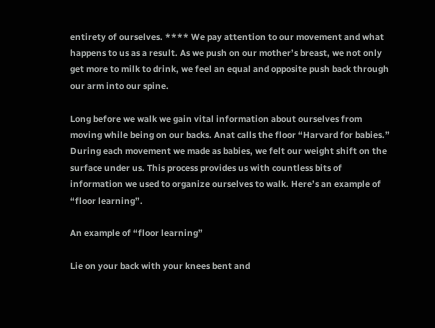entirety of ourselves. **** We pay attention to our movement and what happens to us as a result. As we push on our mother’s breast, we not only get more to milk to drink, we feel an equal and opposite push back through our arm into our spine.

Long before we walk we gain vital information about ourselves from moving while being on our backs. Anat calls the floor “Harvard for babies.” During each movement we made as babies, we felt our weight shift on the surface under us. This process provides us with countless bits of information we used to organize ourselves to walk. Here’s an example of “floor learning”.

An example of “floor learning”

Lie on your back with your knees bent and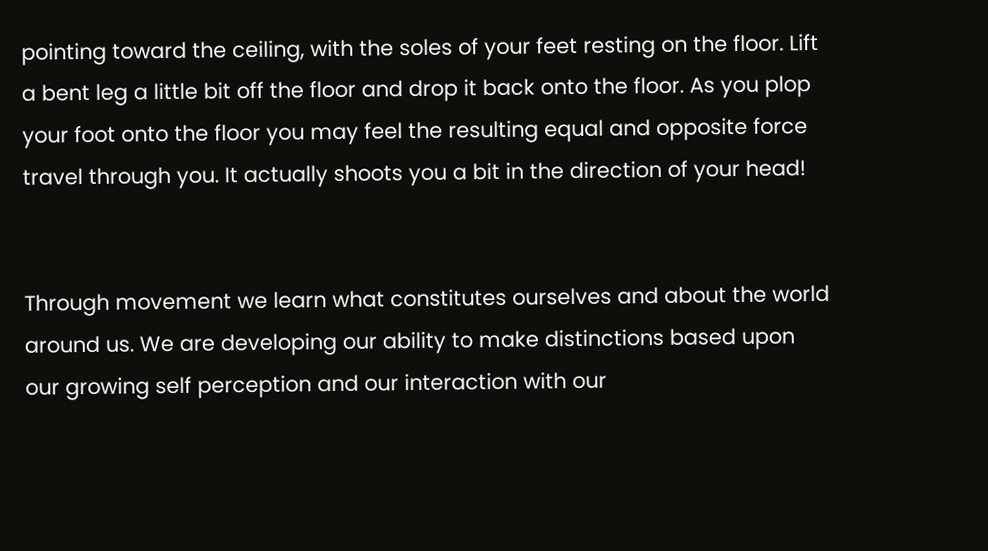pointing toward the ceiling, with the soles of your feet resting on the floor. Lift a bent leg a little bit off the floor and drop it back onto the floor. As you plop your foot onto the floor you may feel the resulting equal and opposite force travel through you. It actually shoots you a bit in the direction of your head!


Through movement we learn what constitutes ourselves and about the world around us. We are developing our ability to make distinctions based upon our growing self perception and our interaction with our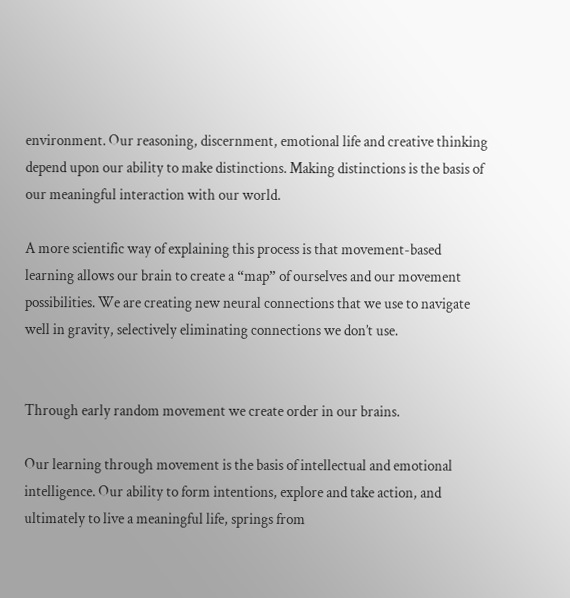environment. Our reasoning, discernment, emotional life and creative thinking depend upon our ability to make distinctions. Making distinctions is the basis of our meaningful interaction with our world.

A more scientific way of explaining this process is that movement-based learning allows our brain to create a “map” of ourselves and our movement possibilities. We are creating new neural connections that we use to navigate well in gravity, selectively eliminating connections we don’t use.


Through early random movement we create order in our brains.

Our learning through movement is the basis of intellectual and emotional intelligence. Our ability to form intentions, explore and take action, and ultimately to live a meaningful life, springs from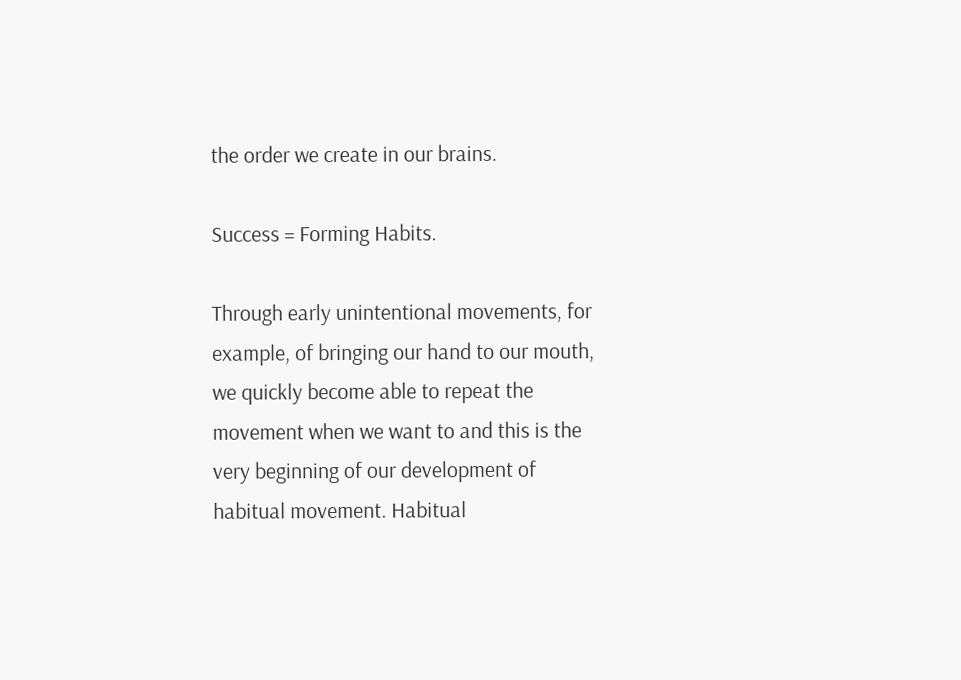the order we create in our brains.

Success = Forming Habits.

Through early unintentional movements, for example, of bringing our hand to our mouth, we quickly become able to repeat the movement when we want to and this is the very beginning of our development of habitual movement. Habitual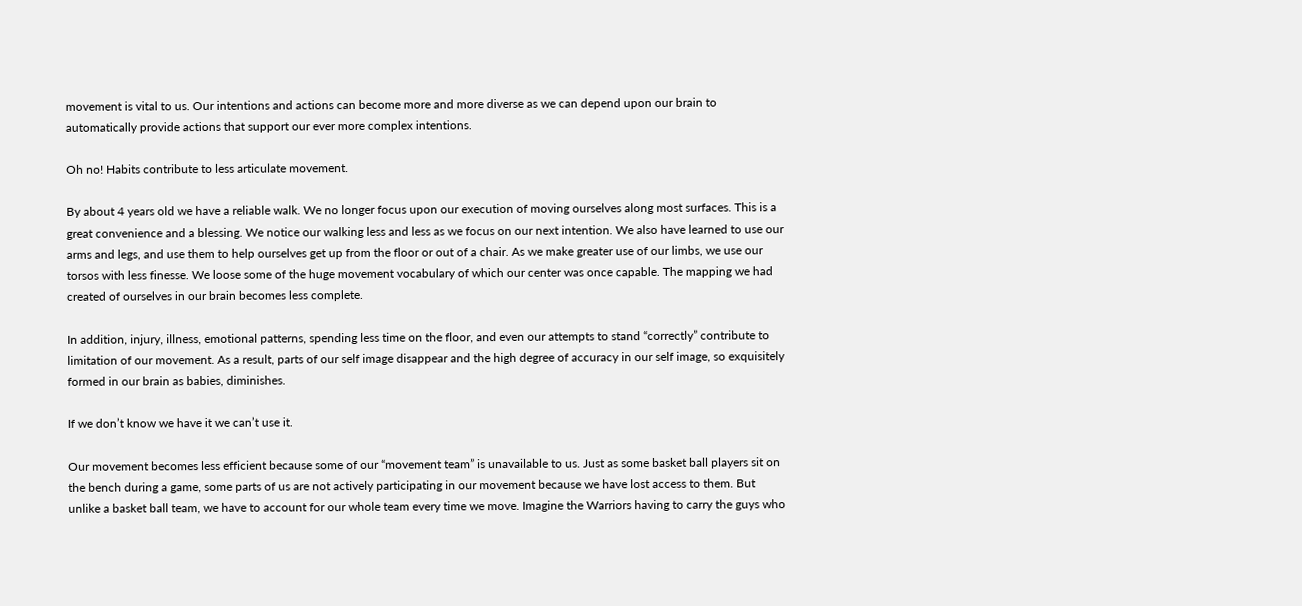movement is vital to us. Our intentions and actions can become more and more diverse as we can depend upon our brain to automatically provide actions that support our ever more complex intentions.

Oh no! Habits contribute to less articulate movement.

By about 4 years old we have a reliable walk. We no longer focus upon our execution of moving ourselves along most surfaces. This is a great convenience and a blessing. We notice our walking less and less as we focus on our next intention. We also have learned to use our arms and legs, and use them to help ourselves get up from the floor or out of a chair. As we make greater use of our limbs, we use our torsos with less finesse. We loose some of the huge movement vocabulary of which our center was once capable. The mapping we had created of ourselves in our brain becomes less complete.

In addition, injury, illness, emotional patterns, spending less time on the floor, and even our attempts to stand “correctly” contribute to limitation of our movement. As a result, parts of our self image disappear and the high degree of accuracy in our self image, so exquisitely formed in our brain as babies, diminishes.

If we don’t know we have it we can’t use it.

Our movement becomes less efficient because some of our “movement team” is unavailable to us. Just as some basket ball players sit on the bench during a game, some parts of us are not actively participating in our movement because we have lost access to them. But unlike a basket ball team, we have to account for our whole team every time we move. Imagine the Warriors having to carry the guys who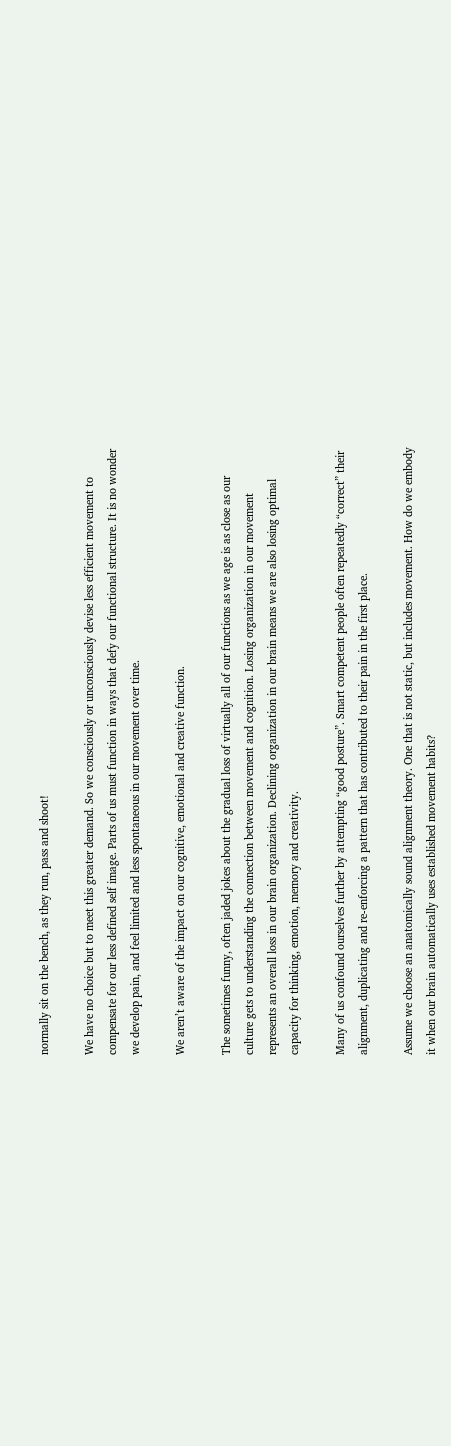normally sit on the bench, as they run, pass and shoot!

We have no choice but to meet this greater demand. So we consciously or unconsciously devise less efficient movement to compensate for our less defined self image. Parts of us must function in ways that defy our functional structure. It is no wonder we develop pain, and feel limited and less spontaneous in our movement over time.

We aren’t aware of the impact on our cognitive, emotional and creative function.

The sometimes funny, often jaded jokes about the gradual loss of virtually all of our functions as we age is as close as our culture gets to understanding the connection between movement and cognition. Losing organization in our movement represents an overall loss in our brain organization. Declining organization in our brain means we are also losing optimal capacity for thinking, emotion, memory and creativity.

Many of us confound ourselves further by attempting “good posture”. Smart competent people often repeatedly “correct” their alignment, duplicating and re-enforcing a pattern that has contributed to their pain in the first place.

Assume we choose an anatomically sound alignment theory. One that is not static, but includes movement. How do we embody it when our brain automatically uses established movement habits?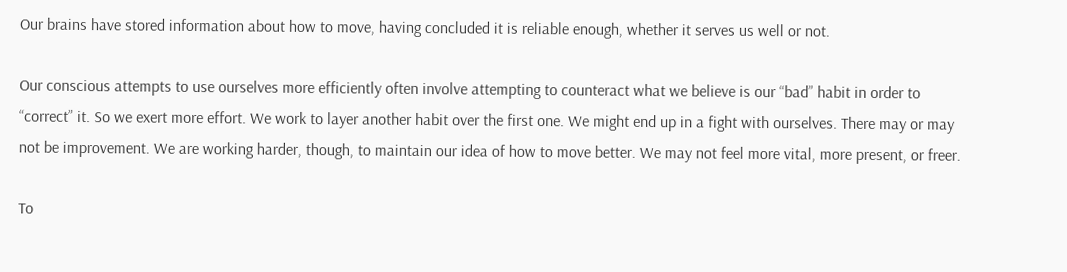Our brains have stored information about how to move, having concluded it is reliable enough, whether it serves us well or not.

Our conscious attempts to use ourselves more efficiently often involve attempting to counteract what we believe is our “bad” habit in order to “correct” it. So we exert more effort. We work to layer another habit over the first one. We might end up in a fight with ourselves. There may or may not be improvement. We are working harder, though, to maintain our idea of how to move better. We may not feel more vital, more present, or freer.

To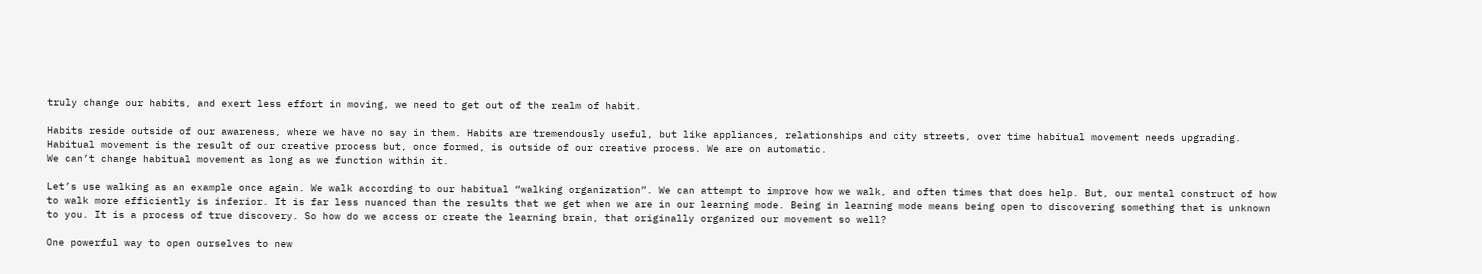truly change our habits, and exert less effort in moving, we need to get out of the realm of habit.

Habits reside outside of our awareness, where we have no say in them. Habits are tremendously useful, but like appliances, relationships and city streets, over time habitual movement needs upgrading. Habitual movement is the result of our creative process but, once formed, is outside of our creative process. We are on automatic.
We can’t change habitual movement as long as we function within it.

Let’s use walking as an example once again. We walk according to our habitual “walking organization”. We can attempt to improve how we walk, and often times that does help. But, our mental construct of how to walk more efficiently is inferior. It is far less nuanced than the results that we get when we are in our learning mode. Being in learning mode means being open to discovering something that is unknown to you. It is a process of true discovery. So how do we access or create the learning brain, that originally organized our movement so well?

One powerful way to open ourselves to new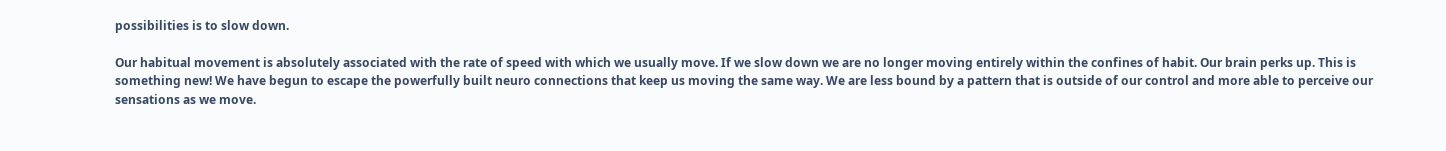possibilities is to slow down.

Our habitual movement is absolutely associated with the rate of speed with which we usually move. If we slow down we are no longer moving entirely within the confines of habit. Our brain perks up. This is something new! We have begun to escape the powerfully built neuro connections that keep us moving the same way. We are less bound by a pattern that is outside of our control and more able to perceive our sensations as we move.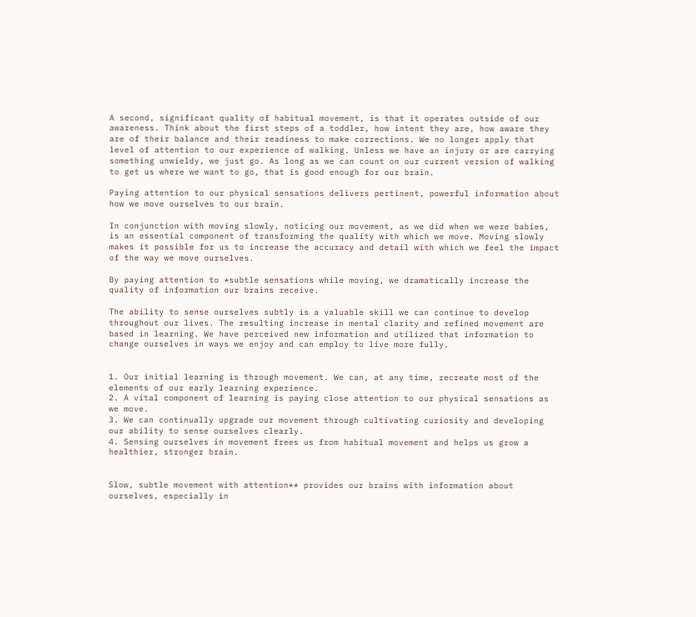A second, significant quality of habitual movement, is that it operates outside of our awareness. Think about the first steps of a toddler, how intent they are, how aware they are of their balance and their readiness to make corrections. We no longer apply that level of attention to our experience of walking. Unless we have an injury or are carrying something unwieldy, we just go. As long as we can count on our current version of walking to get us where we want to go, that is good enough for our brain.

Paying attention to our physical sensations delivers pertinent, powerful information about how we move ourselves to our brain.

In conjunction with moving slowly, noticing our movement, as we did when we were babies, is an essential component of transforming the quality with which we move. Moving slowly makes it possible for us to increase the accuracy and detail with which we feel the impact of the way we move ourselves.

By paying attention to *subtle sensations while moving, we dramatically increase the quality of information our brains receive.

The ability to sense ourselves subtly is a valuable skill we can continue to develop throughout our lives. The resulting increase in mental clarity and refined movement are based in learning. We have perceived new information and utilized that information to change ourselves in ways we enjoy and can employ to live more fully.


1. Our initial learning is through movement. We can, at any time, recreate most of the elements of our early learning experience.
2. A vital component of learning is paying close attention to our physical sensations as we move.
3. We can continually upgrade our movement through cultivating curiosity and developing our ability to sense ourselves clearly.
4. Sensing ourselves in movement frees us from habitual movement and helps us grow a healthier, stronger brain.


Slow, subtle movement with attention** provides our brains with information about ourselves, especially in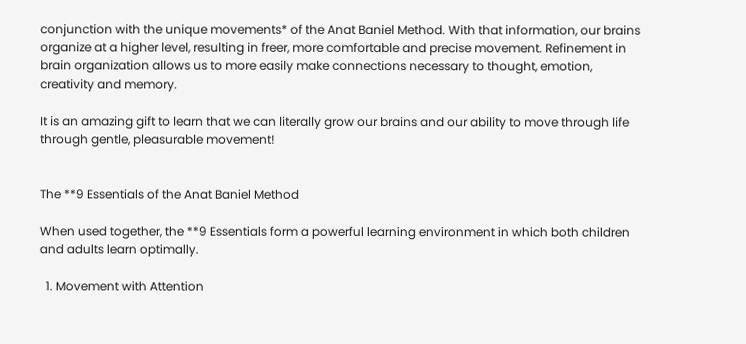conjunction with the unique movements* of the Anat Baniel Method. With that information, our brains organize at a higher level, resulting in freer, more comfortable and precise movement. Refinement in brain organization allows us to more easily make connections necessary to thought, emotion, creativity and memory.

It is an amazing gift to learn that we can literally grow our brains and our ability to move through life through gentle, pleasurable movement!


The **9 Essentials of the Anat Baniel Method

When used together, the **9 Essentials form a powerful learning environment in which both children and adults learn optimally.

  1. Movement with Attention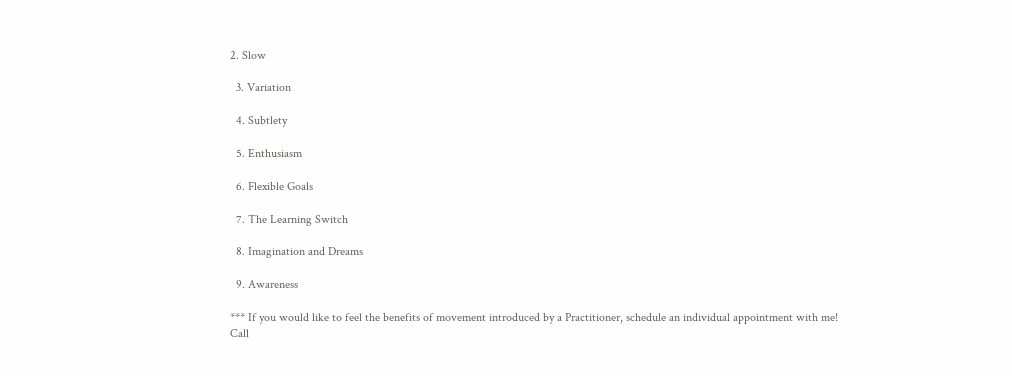2. Slow

  3. Variation

  4. Subtlety

  5. Enthusiasm

  6. Flexible Goals

  7. The Learning Switch

  8. Imagination and Dreams

  9. Awareness

*** If you would like to feel the benefits of movement introduced by a Practitioner, schedule an individual appointment with me!
Call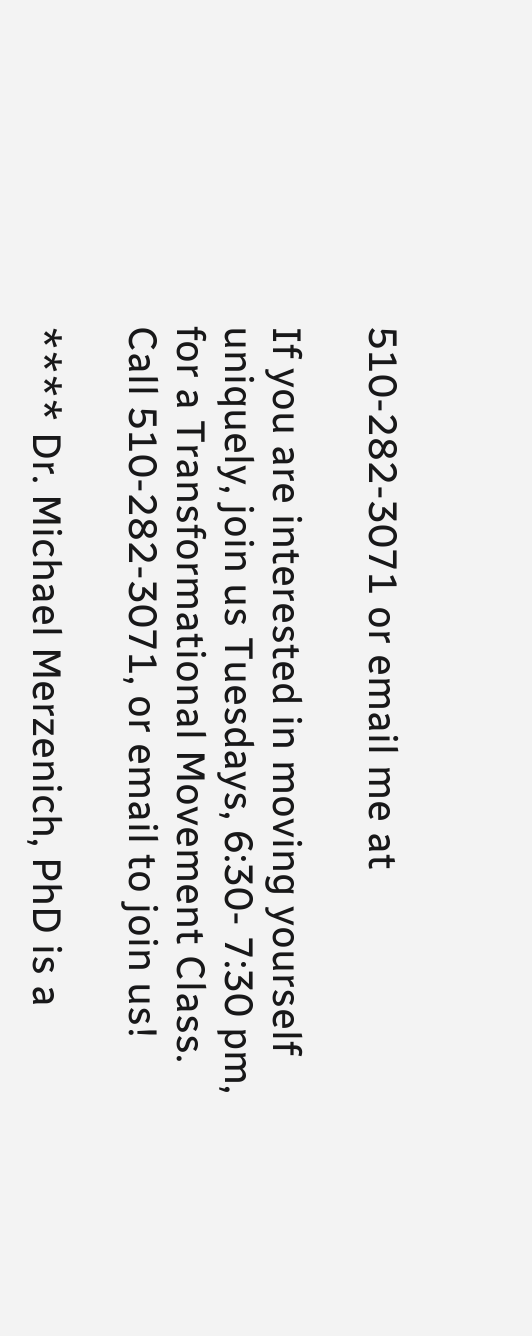510-282-3071 or email me at

If you are interested in moving yourself uniquely, join us Tuesdays, 6:30- 7:30 pm, for a Transformational Movement Class.
Call 510-282-3071, or email to join us!

**** Dr. Michael Merzenich, PhD is a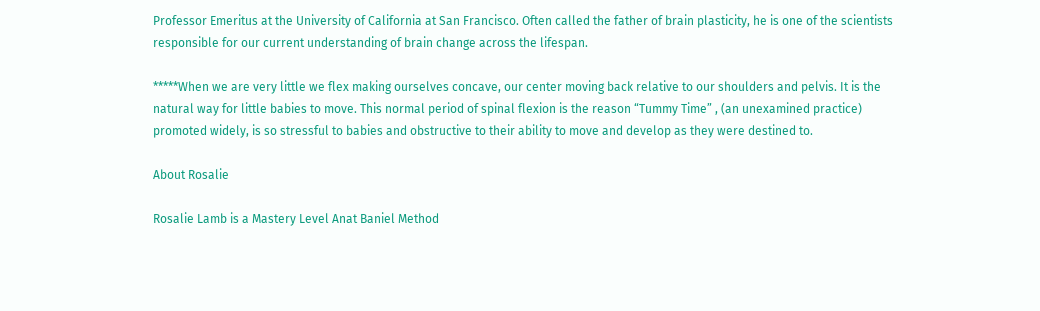Professor Emeritus at the University of California at San Francisco. Often called the father of brain plasticity, he is one of the scientists responsible for our current understanding of brain change across the lifespan.

*****When we are very little we flex making ourselves concave, our center moving back relative to our shoulders and pelvis. It is the natural way for little babies to move. This normal period of spinal flexion is the reason “Tummy Time” , (an unexamined practice) promoted widely, is so stressful to babies and obstructive to their ability to move and develop as they were destined to.

About Rosalie

Rosalie Lamb is a Mastery Level Anat Baniel Method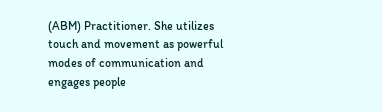(ABM) Practitioner. She utilizes touch and movement as powerful modes of communication and engages people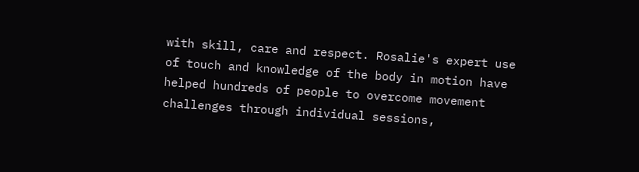with skill, care and respect. Rosalie's expert use of touch and knowledge of the body in motion have helped hundreds of people to overcome movement challenges through individual sessions,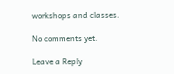workshops and classes.

No comments yet.

Leave a Reply